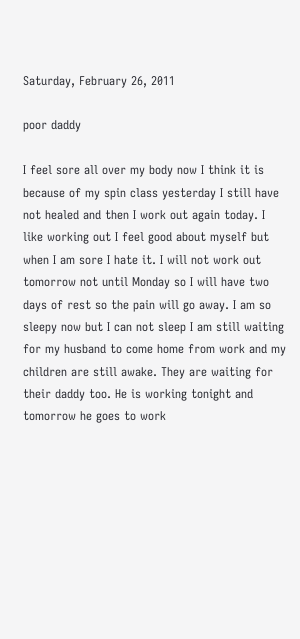Saturday, February 26, 2011

poor daddy

I feel sore all over my body now I think it is because of my spin class yesterday I still have not healed and then I work out again today. I like working out I feel good about myself but when I am sore I hate it. I will not work out tomorrow not until Monday so I will have two days of rest so the pain will go away. I am so sleepy now but I can not sleep I am still waiting for my husband to come home from work and my children are still awake. They are waiting for their daddy too. He is working tonight and tomorrow he goes to work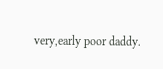very,early poor daddy.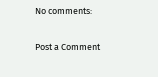No comments:

Post a Comment